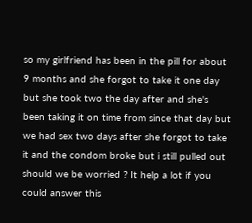so my girlfriend has been in the pill for about 9 months and she forgot to take it one day but she took two the day after and she's been taking it on time from since that day but we had sex two days after she forgot to take it and the condom broke but i still pulled out should we be worried ? It help a lot if you could answer this